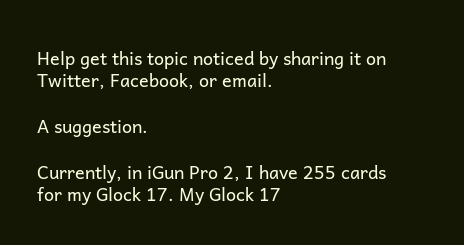Help get this topic noticed by sharing it on Twitter, Facebook, or email.

A suggestion.

Currently, in iGun Pro 2, I have 255 cards for my Glock 17. My Glock 17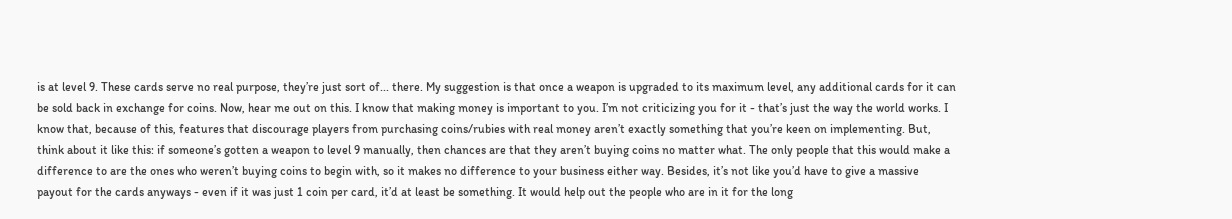is at level 9. These cards serve no real purpose, they’re just sort of... there. My suggestion is that once a weapon is upgraded to its maximum level, any additional cards for it can be sold back in exchange for coins. Now, hear me out on this. I know that making money is important to you. I’m not criticizing you for it - that’s just the way the world works. I know that, because of this, features that discourage players from purchasing coins/rubies with real money aren’t exactly something that you’re keen on implementing. But, think about it like this: if someone’s gotten a weapon to level 9 manually, then chances are that they aren’t buying coins no matter what. The only people that this would make a difference to are the ones who weren’t buying coins to begin with, so it makes no difference to your business either way. Besides, it’s not like you’d have to give a massive payout for the cards anyways - even if it was just 1 coin per card, it’d at least be something. It would help out the people who are in it for the long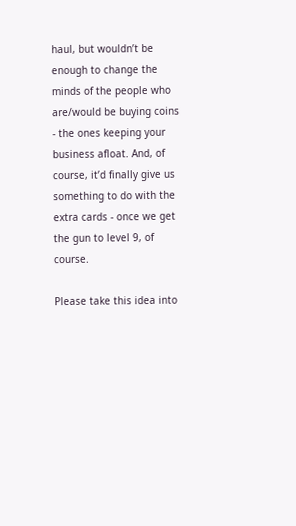haul, but wouldn’t be enough to change the minds of the people who are/would be buying coins - the ones keeping your business afloat. And, of course, it’d finally give us something to do with the extra cards - once we get the gun to level 9, of course.

Please take this idea into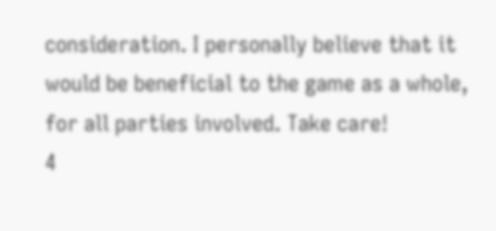consideration. I personally believe that it would be beneficial to the game as a whole, for all parties involved. Take care!
4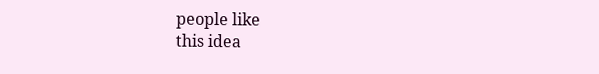people like
this idea